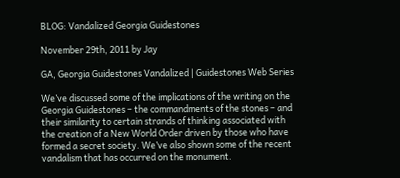BLOG: Vandalized Georgia Guidestones

November 29th, 2011 by Jay

GA, Georgia Guidestones Vandalized | Guidestones Web Series

We’ve discussed some of the implications of the writing on the Georgia Guidestones – the commandments of the stones – and their similarity to certain strands of thinking associated with the creation of a New World Order driven by those who have formed a secret society. We’ve also shown some of the recent vandalism that has occurred on the monument.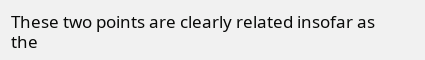These two points are clearly related insofar as the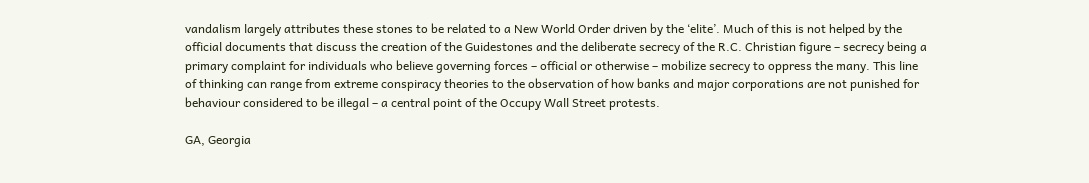vandalism largely attributes these stones to be related to a New World Order driven by the ‘elite’. Much of this is not helped by the official documents that discuss the creation of the Guidestones and the deliberate secrecy of the R.C. Christian figure – secrecy being a primary complaint for individuals who believe governing forces – official or otherwise – mobilize secrecy to oppress the many. This line of thinking can range from extreme conspiracy theories to the observation of how banks and major corporations are not punished for behaviour considered to be illegal – a central point of the Occupy Wall Street protests.

GA, Georgia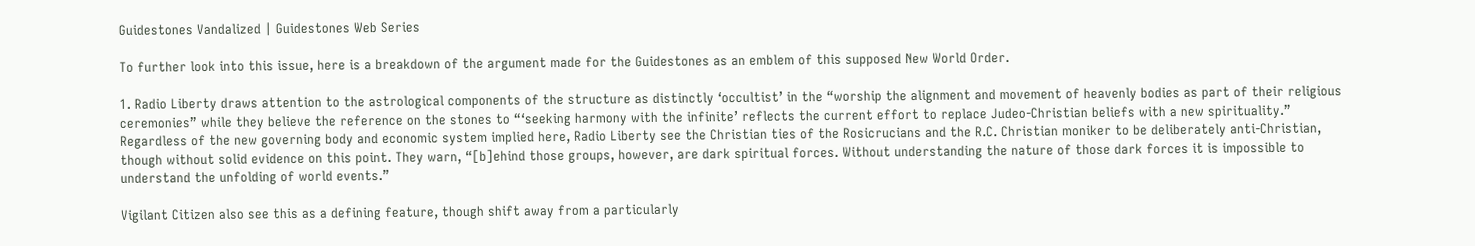Guidestones Vandalized | Guidestones Web Series

To further look into this issue, here is a breakdown of the argument made for the Guidestones as an emblem of this supposed New World Order.

1. Radio Liberty draws attention to the astrological components of the structure as distinctly ‘occultist’ in the “worship the alignment and movement of heavenly bodies as part of their religious ceremonies” while they believe the reference on the stones to “‘seeking harmony with the infinite’ reflects the current effort to replace Judeo-Christian beliefs with a new spirituality.” Regardless of the new governing body and economic system implied here, Radio Liberty see the Christian ties of the Rosicrucians and the R.C. Christian moniker to be deliberately anti-Christian, though without solid evidence on this point. They warn, “[b]ehind those groups, however, are dark spiritual forces. Without understanding the nature of those dark forces it is impossible to understand the unfolding of world events.”

Vigilant Citizen also see this as a defining feature, though shift away from a particularly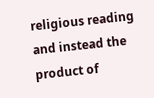religious reading and instead the product of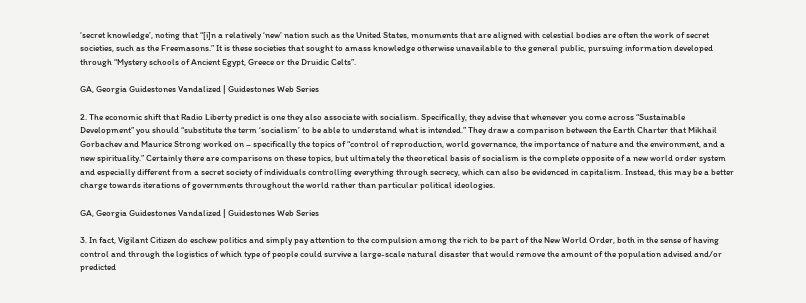‘secret knowledge’, noting that “[i]n a relatively ‘new’ nation such as the United States, monuments that are aligned with celestial bodies are often the work of secret societies, such as the Freemasons.” It is these societies that sought to amass knowledge otherwise unavailable to the general public, pursuing information developed through “Mystery schools of Ancient Egypt, Greece or the Druidic Celts”.

GA, Georgia Guidestones Vandalized | Guidestones Web Series

2. The economic shift that Radio Liberty predict is one they also associate with socialism. Specifically, they advise that whenever you come across “Sustainable Development” you should “substitute the term ‘socialism’ to be able to understand what is intended.” They draw a comparison between the Earth Charter that Mikhail Gorbachev and Maurice Strong worked on – specifically the topics of “control of reproduction, world governance, the importance of nature and the environment, and a new spirituality.” Certainly there are comparisons on these topics, but ultimately the theoretical basis of socialism is the complete opposite of a new world order system and especially different from a secret society of individuals controlling everything through secrecy, which can also be evidenced in capitalism. Instead, this may be a better charge towards iterations of governments throughout the world rather than particular political ideologies.

GA, Georgia Guidestones Vandalized | Guidestones Web Series

3. In fact, Vigilant Citizen do eschew politics and simply pay attention to the compulsion among the rich to be part of the New World Order, both in the sense of having control and through the logistics of which type of people could survive a large-scale natural disaster that would remove the amount of the population advised and/or predicted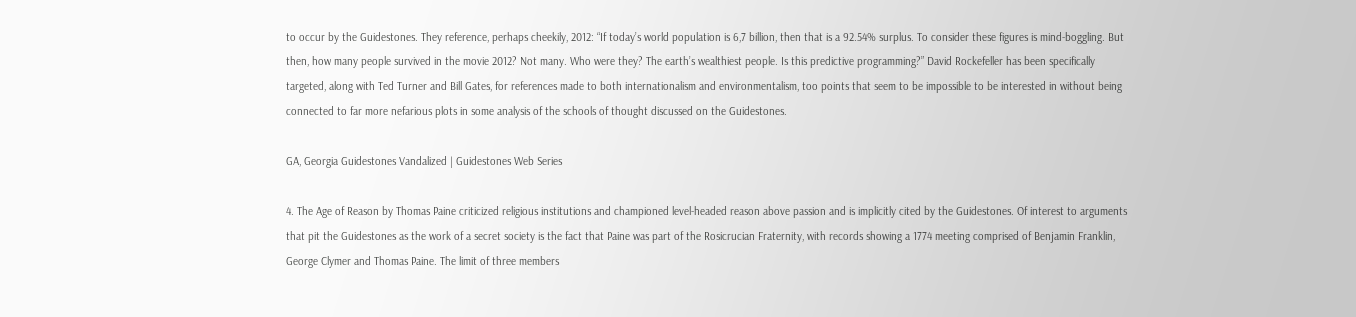to occur by the Guidestones. They reference, perhaps cheekily, 2012: “If today’s world population is 6,7 billion, then that is a 92.54% surplus. To consider these figures is mind-boggling. But then, how many people survived in the movie 2012? Not many. Who were they? The earth’s wealthiest people. Is this predictive programming?” David Rockefeller has been specifically targeted, along with Ted Turner and Bill Gates, for references made to both internationalism and environmentalism, too points that seem to be impossible to be interested in without being connected to far more nefarious plots in some analysis of the schools of thought discussed on the Guidestones.

GA, Georgia Guidestones Vandalized | Guidestones Web Series

4. The Age of Reason by Thomas Paine criticized religious institutions and championed level-headed reason above passion and is implicitly cited by the Guidestones. Of interest to arguments that pit the Guidestones as the work of a secret society is the fact that Paine was part of the Rosicrucian Fraternity, with records showing a 1774 meeting comprised of Benjamin Franklin, George Clymer and Thomas Paine. The limit of three members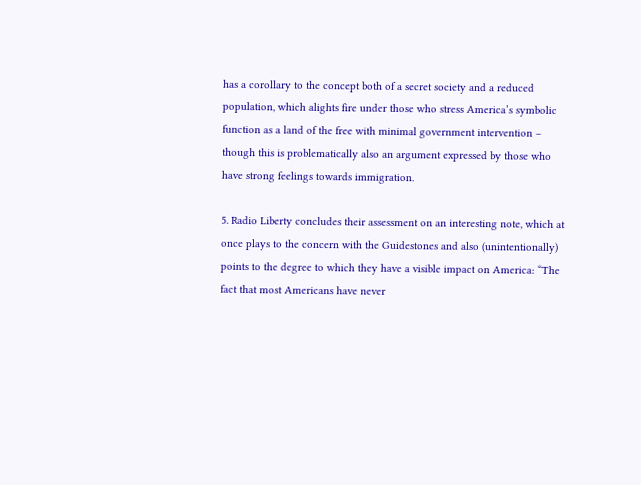has a corollary to the concept both of a secret society and a reduced population, which alights fire under those who stress America’s symbolic function as a land of the free with minimal government intervention – though this is problematically also an argument expressed by those who have strong feelings towards immigration.

5. Radio Liberty concludes their assessment on an interesting note, which at once plays to the concern with the Guidestones and also (unintentionally) points to the degree to which they have a visible impact on America: “The fact that most Americans have never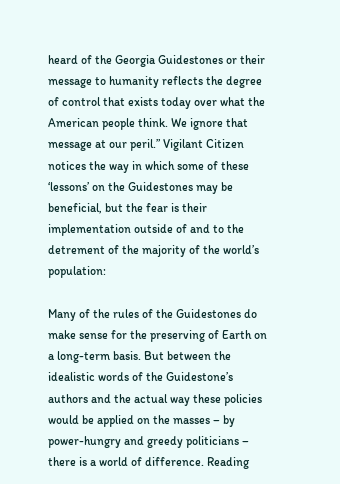heard of the Georgia Guidestones or their message to humanity reflects the degree of control that exists today over what the American people think. We ignore that message at our peril.” Vigilant Citizen notices the way in which some of these ‘lessons’ on the Guidestones may be beneficial, but the fear is their implementation outside of and to the detrement of the majority of the world’s population:

Many of the rules of the Guidestones do make sense for the preserving of Earth on a long-term basis. But between the idealistic words of the Guidestone’s authors and the actual way these policies would be applied on the masses – by power-hungry and greedy politicians – there is a world of difference. Reading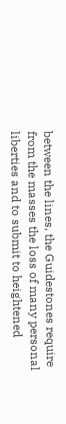between the lines, the Guidestones require from the masses the loss of many personal liberties and to submit to heightened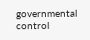governmental control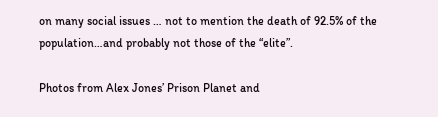on many social issues … not to mention the death of 92.5% of the population…and probably not those of the “elite”.

Photos from Alex Jones’ Prison Planet and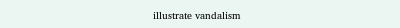illustrate vandalism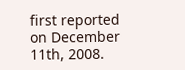first reported on December 11th, 2008.